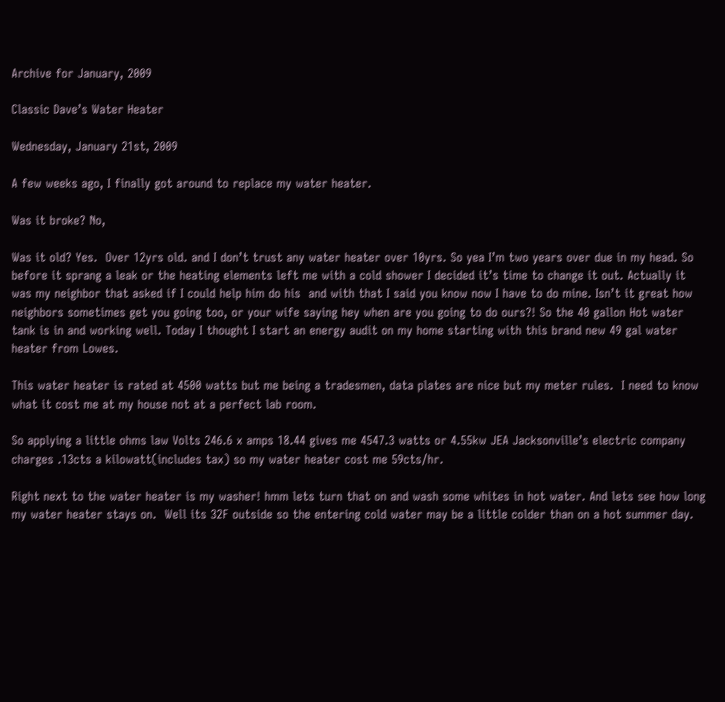Archive for January, 2009

Classic Dave’s Water Heater

Wednesday, January 21st, 2009

A few weeks ago, I finally got around to replace my water heater.

Was it broke? No,

Was it old? Yes.  Over 12yrs old. and I don’t trust any water heater over 10yrs. So yea I’m two years over due in my head. So before it sprang a leak or the heating elements left me with a cold shower I decided it’s time to change it out. Actually it was my neighbor that asked if I could help him do his  and with that I said you know now I have to do mine. Isn’t it great how neighbors sometimes get you going too, or your wife saying hey when are you going to do ours?! So the 40 gallon Hot water tank is in and working well. Today I thought I start an energy audit on my home starting with this brand new 49 gal water heater from Lowes.

This water heater is rated at 4500 watts but me being a tradesmen, data plates are nice but my meter rules.  I need to know what it cost me at my house not at a perfect lab room.

So applying a little ohms law Volts 246.6 x amps 18.44 gives me 4547.3 watts or 4.55kw JEA Jacksonville’s electric company charges .13cts a kilowatt(includes tax) so my water heater cost me 59cts/hr.

Right next to the water heater is my washer! hmm lets turn that on and wash some whites in hot water. And lets see how long my water heater stays on.  Well its 32F outside so the entering cold water may be a little colder than on a hot summer day.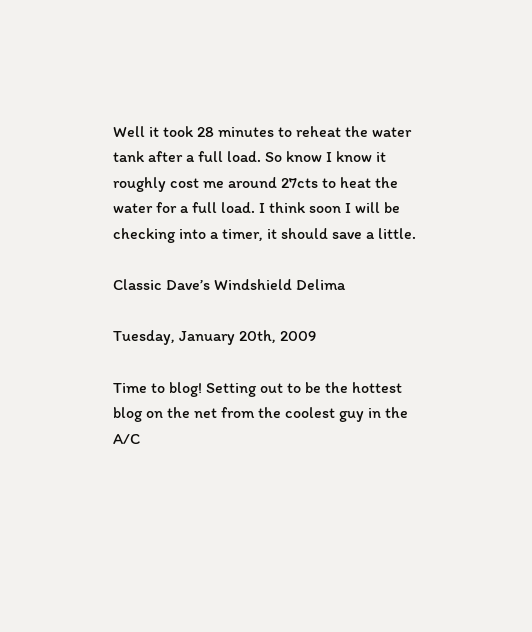Well it took 28 minutes to reheat the water tank after a full load. So know I know it roughly cost me around 27cts to heat the water for a full load. I think soon I will be checking into a timer, it should save a little.

Classic Dave’s Windshield Delima

Tuesday, January 20th, 2009

Time to blog! Setting out to be the hottest blog on the net from the coolest guy in the A/C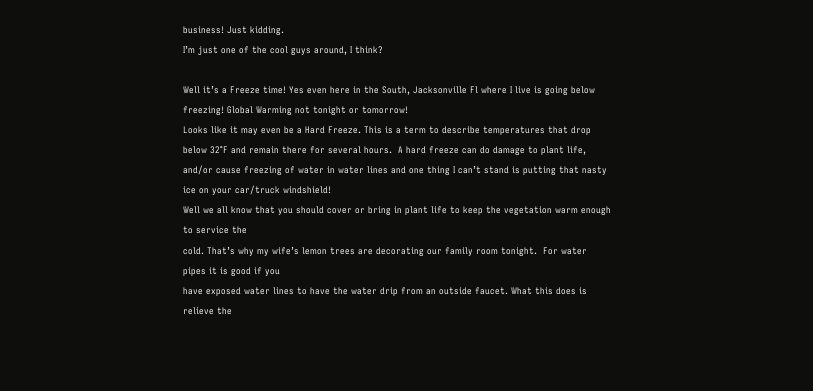business! Just kidding.
I’m just one of the cool guys around, I think?

Well it’s a Freeze time! Yes even here in the South, Jacksonville Fl where I live is going below freezing! Global Warming not tonight or tomorrow!
Looks like it may even be a Hard Freeze. This is a term to describe temperatures that drop below 32°F and remain there for several hours.  A hard freeze can do damage to plant life, and/or cause freezing of water in water lines and one thing I can’t stand is putting that nasty ice on your car/truck windshield!
Well we all know that you should cover or bring in plant life to keep the vegetation warm enough to service the
cold. That’s why my wife’s lemon trees are decorating our family room tonight.  For water pipes it is good if you
have exposed water lines to have the water drip from an outside faucet. What this does is relieve the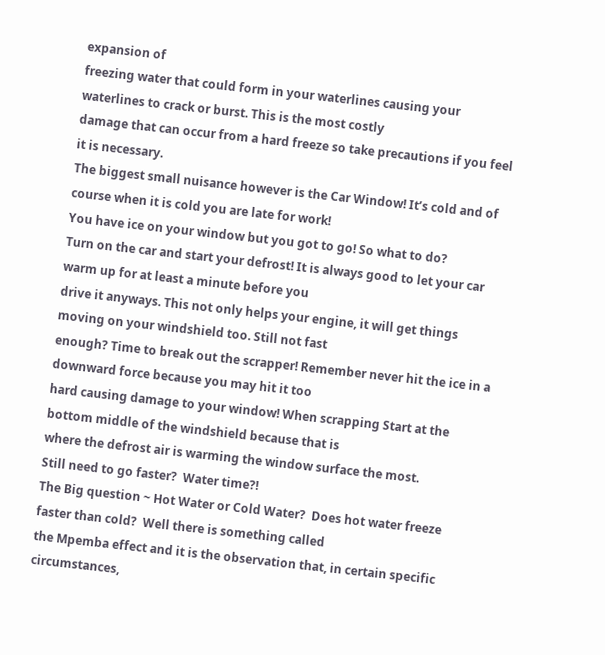expansion of
freezing water that could form in your waterlines causing your waterlines to crack or burst. This is the most costly
damage that can occur from a hard freeze so take precautions if you feel it is necessary.
The biggest small nuisance however is the Car Window! It’s cold and of course when it is cold you are late for work!
You have ice on your window but you got to go! So what to do?
Turn on the car and start your defrost! It is always good to let your car warm up for at least a minute before you
drive it anyways. This not only helps your engine, it will get things moving on your windshield too. Still not fast
enough? Time to break out the scrapper! Remember never hit the ice in a downward force because you may hit it too
hard causing damage to your window! When scrapping Start at the bottom middle of the windshield because that is
where the defrost air is warming the window surface the most.
Still need to go faster?  Water time?!
The Big question ~ Hot Water or Cold Water?  Does hot water freeze faster than cold?  Well there is something called
the Mpemba effect and it is the observation that, in certain specific circumstances,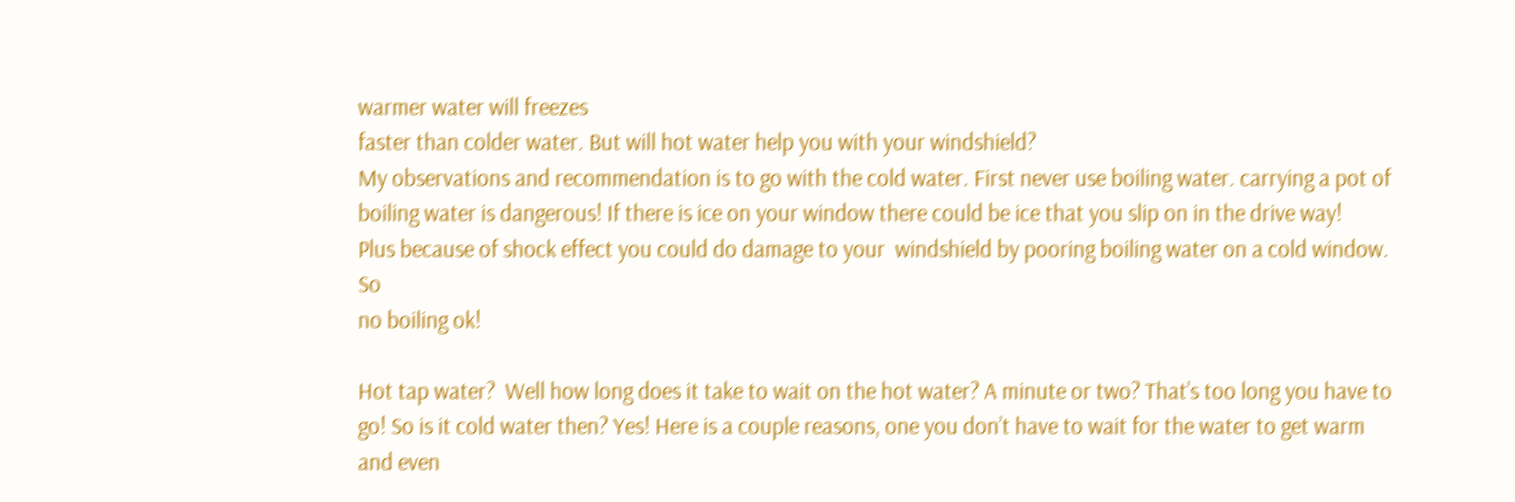warmer water will freezes
faster than colder water. But will hot water help you with your windshield?
My observations and recommendation is to go with the cold water. First never use boiling water. carrying a pot of
boiling water is dangerous! If there is ice on your window there could be ice that you slip on in the drive way!
Plus because of shock effect you could do damage to your  windshield by pooring boiling water on a cold window. So
no boiling ok!

Hot tap water?  Well how long does it take to wait on the hot water? A minute or two? That’s too long you have to
go! So is it cold water then? Yes! Here is a couple reasons, one you don’t have to wait for the water to get warm
and even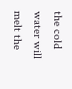the cold water will melt the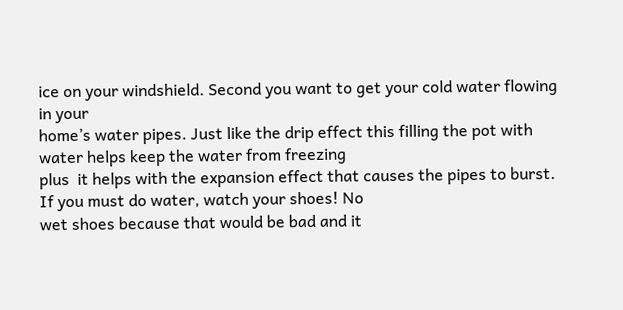ice on your windshield. Second you want to get your cold water flowing in your
home’s water pipes. Just like the drip effect this filling the pot with water helps keep the water from freezing
plus  it helps with the expansion effect that causes the pipes to burst. If you must do water, watch your shoes! No
wet shoes because that would be bad and it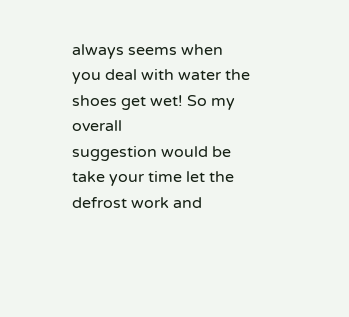always seems when you deal with water the shoes get wet! So my overall
suggestion would be take your time let the defrost work and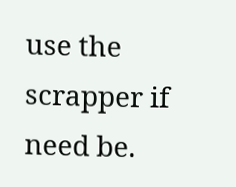use the scrapper if need be.